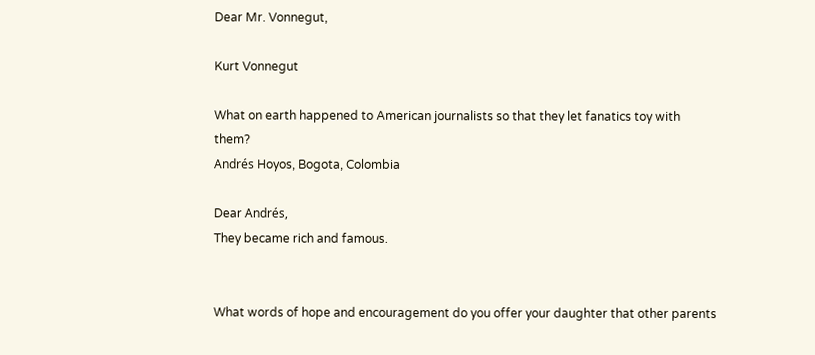Dear Mr. Vonnegut,

Kurt Vonnegut

What on earth happened to American journalists so that they let fanatics toy with them?
Andrés Hoyos, Bogota, Colombia

Dear Andrés,
They became rich and famous.


What words of hope and encouragement do you offer your daughter that other parents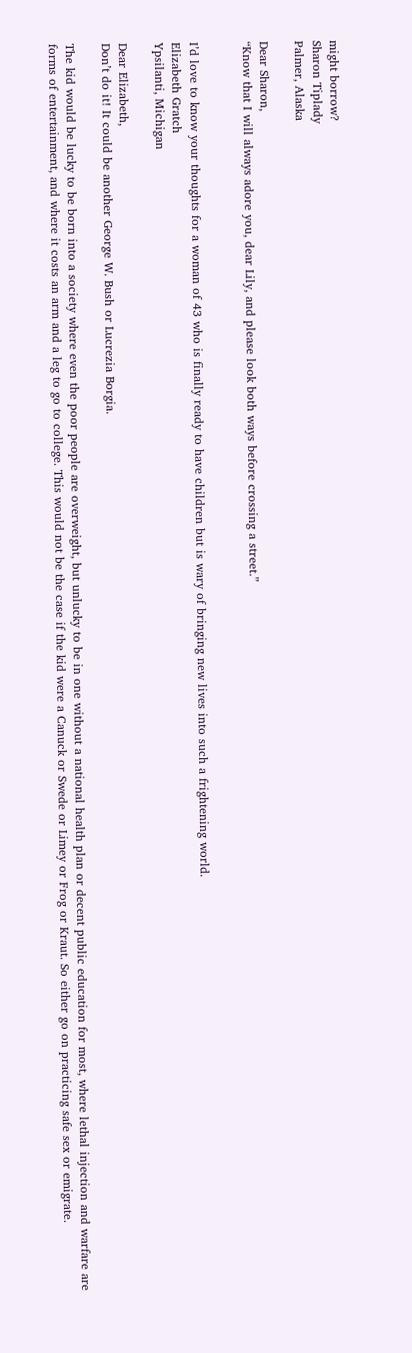might borrow?
Sharon Tiplady
Palmer, Alaska

Dear Sharon,
“Know that I will always adore you, dear Lily, and please look both ways before crossing a street.”


I’d love to know your thoughts for a woman of 43 who is finally ready to have children but is wary of bringing new lives into such a frightening world.
Elizabeth Gratch
Ypsilanti, Michigan

Dear Elizabeth,
Don’t do it! It could be another George W. Bush or Lucrezia Borgia.

The kid would be lucky to be born into a society where even the poor people are overweight, but unlucky to be in one without a national health plan or decent public education for most, where lethal injection and warfare are forms of entertainment, and where it costs an arm and a leg to go to college. This would not be the case if the kid were a Canuck or Swede or Limey or Frog or Kraut. So either go on practicing safe sex or emigrate.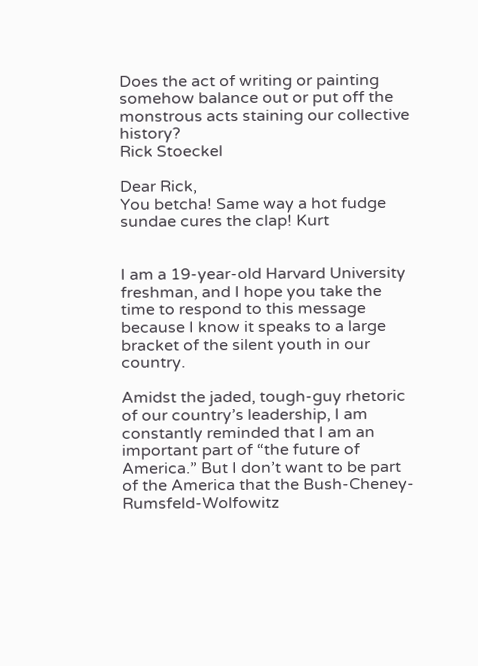Does the act of writing or painting somehow balance out or put off the monstrous acts staining our collective history?
Rick Stoeckel

Dear Rick,
You betcha! Same way a hot fudge sundae cures the clap! Kurt


I am a 19-year-old Harvard University freshman, and I hope you take the time to respond to this message because I know it speaks to a large bracket of the silent youth in our country.

Amidst the jaded, tough-guy rhetoric of our country’s leadership, I am constantly reminded that I am an important part of “the future of America.” But I don’t want to be part of the America that the Bush-Cheney-Rumsfeld-Wolfowitz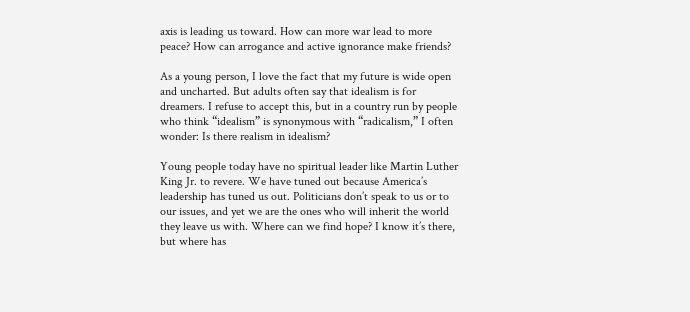axis is leading us toward. How can more war lead to more peace? How can arrogance and active ignorance make friends?

As a young person, I love the fact that my future is wide open and uncharted. But adults often say that idealism is for dreamers. I refuse to accept this, but in a country run by people who think “idealism” is synonymous with “radicalism,” I often wonder: Is there realism in idealism?

Young people today have no spiritual leader like Martin Luther King Jr. to revere. We have tuned out because America’s leadership has tuned us out. Politicians don’t speak to us or to our issues, and yet we are the ones who will inherit the world they leave us with. Where can we find hope? I know it’s there, but where has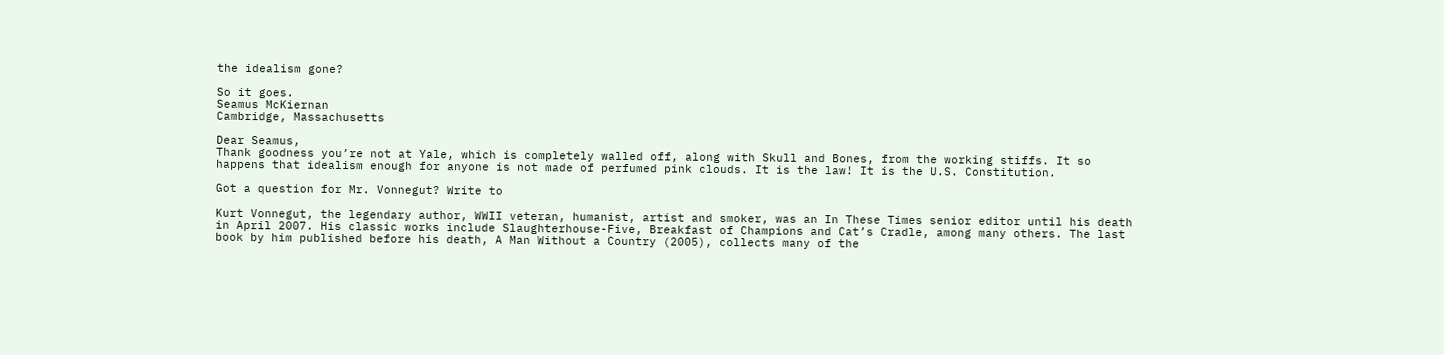the idealism gone?

So it goes.
Seamus McKiernan
Cambridge, Massachusetts

Dear Seamus,
Thank goodness you’re not at Yale, which is completely walled off, along with Skull and Bones, from the working stiffs. It so happens that idealism enough for anyone is not made of perfumed pink clouds. It is the law! It is the U.S. Constitution.

Got a question for Mr. Vonnegut? Write to

Kurt Vonnegut, the legendary author, WWII veteran, humanist, artist and smoker, was an In These Times senior editor until his death in April 2007. His classic works include Slaughterhouse-Five, Breakfast of Champions and Cat’s Cradle, among many others. The last book by him published before his death, A Man Without a Country (2005), collects many of the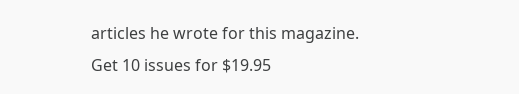articles he wrote for this magazine.
Get 10 issues for $19.95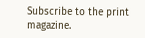Subscribe to the print magazine.